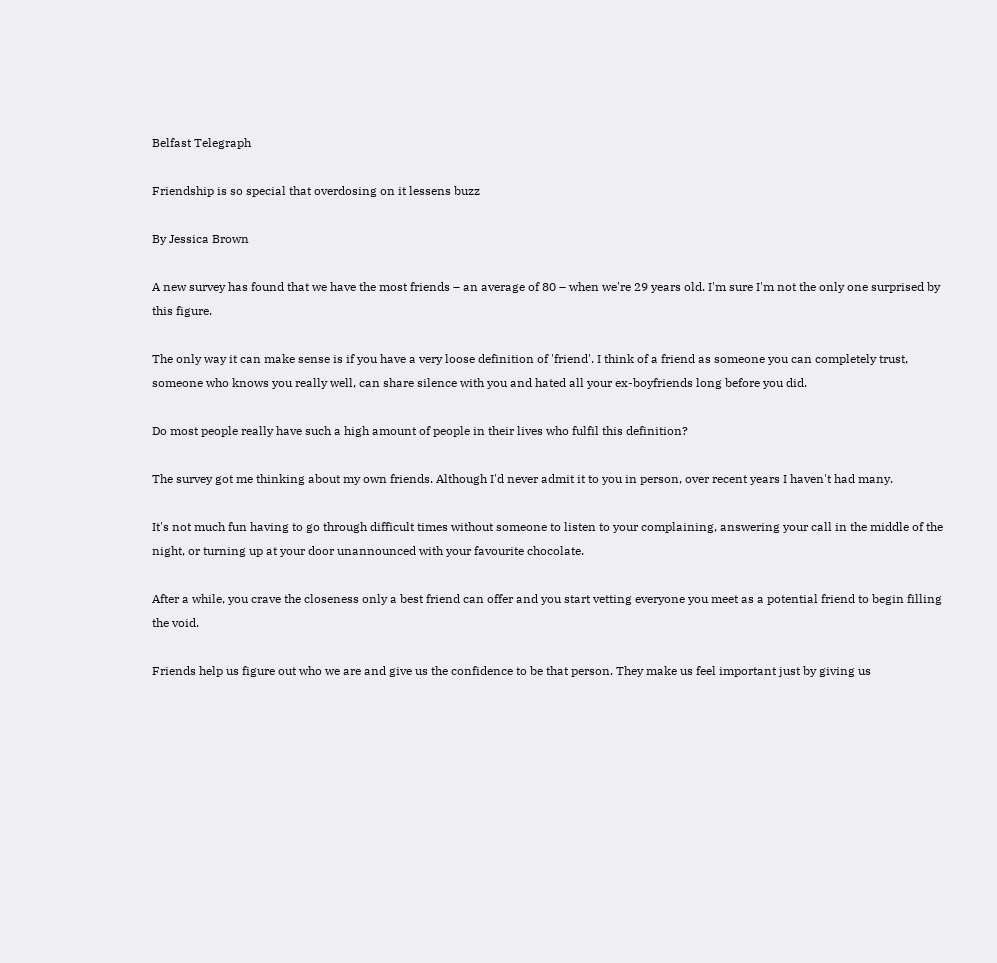Belfast Telegraph

Friendship is so special that overdosing on it lessens buzz

By Jessica Brown

A new survey has found that we have the most friends – an average of 80 – when we're 29 years old. I'm sure I'm not the only one surprised by this figure.

The only way it can make sense is if you have a very loose definition of 'friend'. I think of a friend as someone you can completely trust, someone who knows you really well, can share silence with you and hated all your ex-boyfriends long before you did.

Do most people really have such a high amount of people in their lives who fulfil this definition?

The survey got me thinking about my own friends. Although I'd never admit it to you in person, over recent years I haven't had many.

It's not much fun having to go through difficult times without someone to listen to your complaining, answering your call in the middle of the night, or turning up at your door unannounced with your favourite chocolate.

After a while, you crave the closeness only a best friend can offer and you start vetting everyone you meet as a potential friend to begin filling the void.

Friends help us figure out who we are and give us the confidence to be that person. They make us feel important just by giving us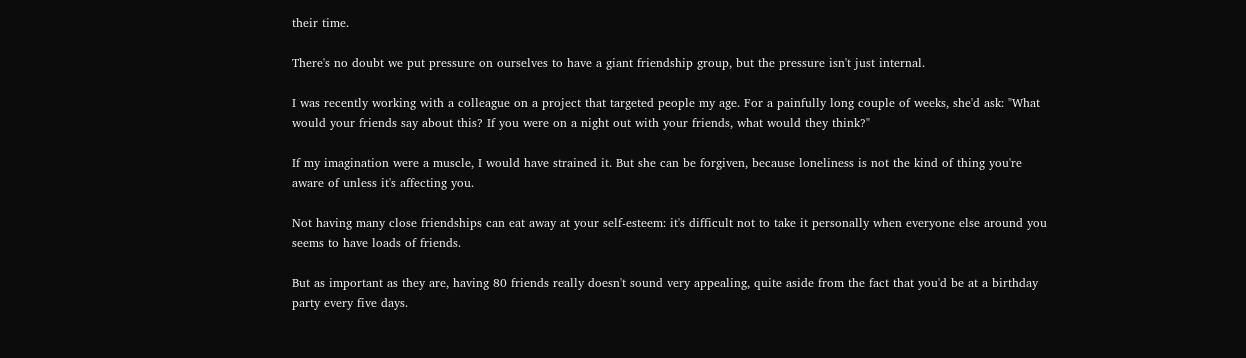their time.

There's no doubt we put pressure on ourselves to have a giant friendship group, but the pressure isn't just internal.

I was recently working with a colleague on a project that targeted people my age. For a painfully long couple of weeks, she'd ask: "What would your friends say about this? If you were on a night out with your friends, what would they think?"

If my imagination were a muscle, I would have strained it. But she can be forgiven, because loneliness is not the kind of thing you're aware of unless it's affecting you.

Not having many close friendships can eat away at your self-esteem: it's difficult not to take it personally when everyone else around you seems to have loads of friends.

But as important as they are, having 80 friends really doesn't sound very appealing, quite aside from the fact that you'd be at a birthday party every five days.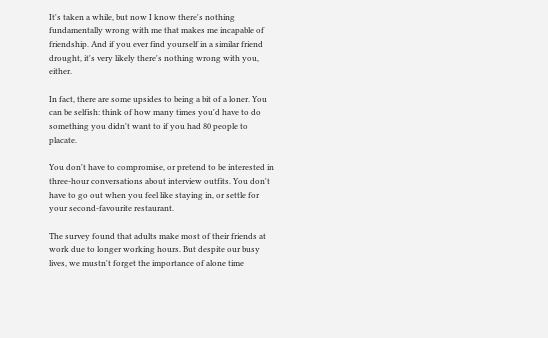It's taken a while, but now I know there's nothing fundamentally wrong with me that makes me incapable of friendship. And if you ever find yourself in a similar friend drought, it's very likely there's nothing wrong with you, either.

In fact, there are some upsides to being a bit of a loner. You can be selfish: think of how many times you'd have to do something you didn't want to if you had 80 people to placate.

You don't have to compromise, or pretend to be interested in three-hour conversations about interview outfits. You don't have to go out when you feel like staying in, or settle for your second-favourite restaurant.

The survey found that adults make most of their friends at work due to longer working hours. But despite our busy lives, we mustn't forget the importance of alone time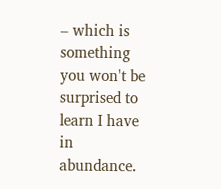– which is something you won't be surprised to learn I have in abundance.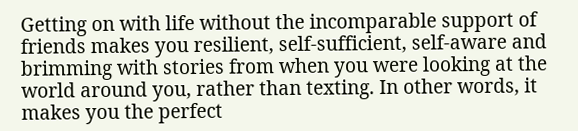Getting on with life without the incomparable support of friends makes you resilient, self-sufficient, self-aware and brimming with stories from when you were looking at the world around you, rather than texting. In other words, it makes you the perfect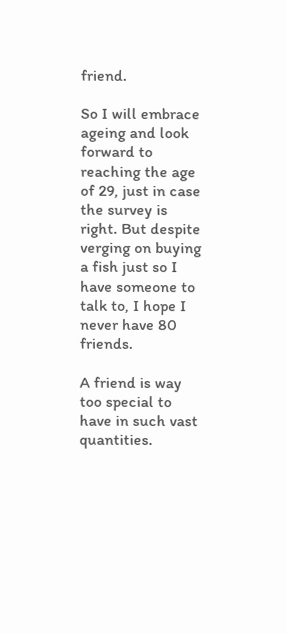friend.

So I will embrace ageing and look forward to reaching the age of 29, just in case the survey is right. But despite verging on buying a fish just so I have someone to talk to, I hope I never have 80 friends.

A friend is way too special to have in such vast quantities.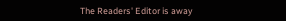The Readers' Editor is away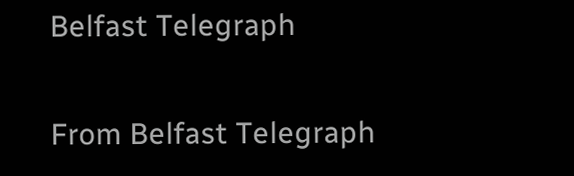Belfast Telegraph


From Belfast Telegraph